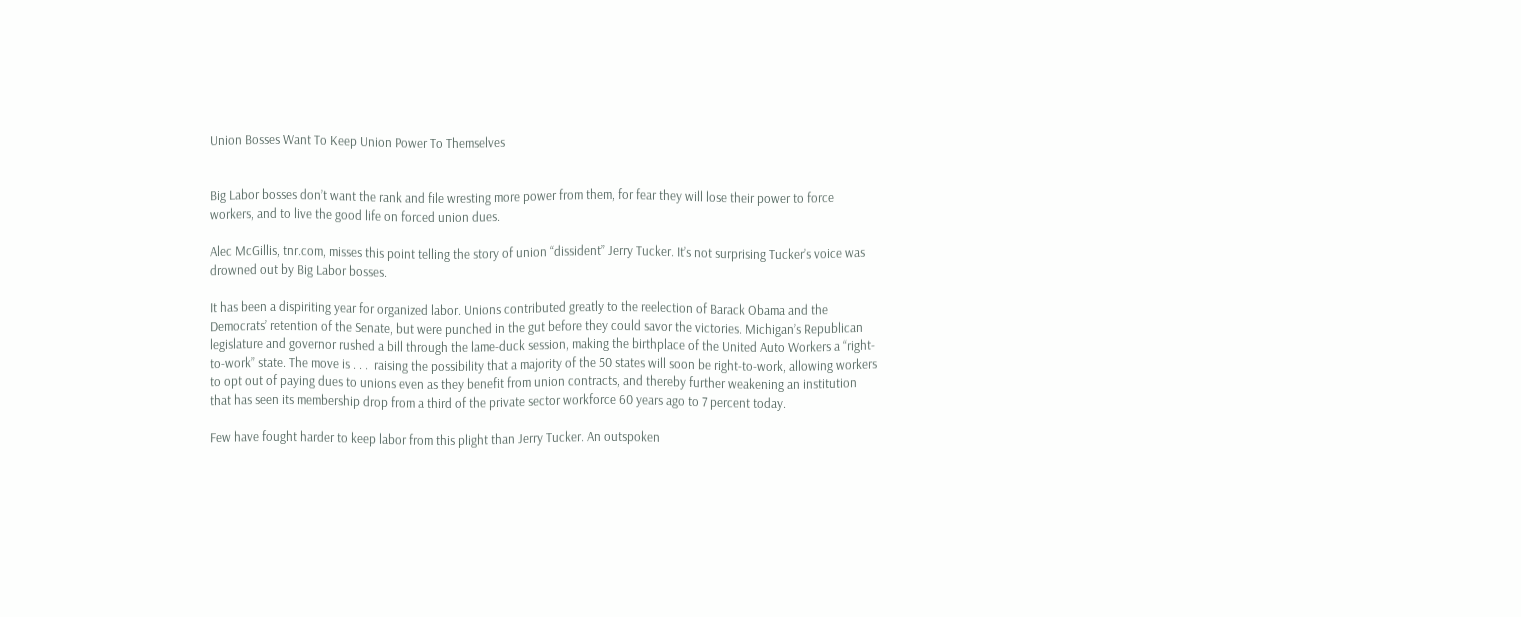Union Bosses Want To Keep Union Power To Themselves


Big Labor bosses don’t want the rank and file wresting more power from them, for fear they will lose their power to force workers, and to live the good life on forced union dues.

Alec McGillis, tnr.com, misses this point telling the story of union “dissident” Jerry Tucker. It’s not surprising Tucker’s voice was drowned out by Big Labor bosses.

It has been a dispiriting year for organized labor. Unions contributed greatly to the reelection of Barack Obama and the Democrats’ retention of the Senate, but were punched in the gut before they could savor the victories. Michigan’s Republican legislature and governor rushed a bill through the lame-duck session, making the birthplace of the United Auto Workers a “right-to-work” state. The move is . . .  raising the possibility that a majority of the 50 states will soon be right-to-work, allowing workers to opt out of paying dues to unions even as they benefit from union contracts, and thereby further weakening an institution that has seen its membership drop from a third of the private sector workforce 60 years ago to 7 percent today.

Few have fought harder to keep labor from this plight than Jerry Tucker. An outspoken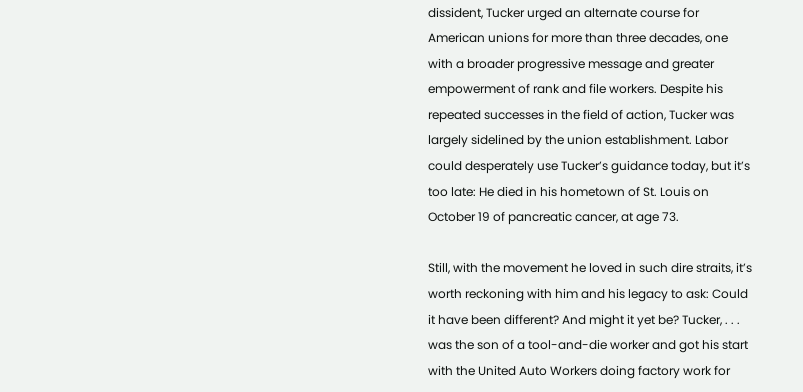dissident, Tucker urged an alternate course for American unions for more than three decades, one with a broader progressive message and greater empowerment of rank and file workers. Despite his repeated successes in the field of action, Tucker was largely sidelined by the union establishment. Labor could desperately use Tucker’s guidance today, but it’s too late: He died in his hometown of St. Louis on October 19 of pancreatic cancer, at age 73.

Still, with the movement he loved in such dire straits, it’s worth reckoning with him and his legacy to ask: Could it have been different? And might it yet be? Tucker, . . . was the son of a tool-and-die worker and got his start with the United Auto Workers doing factory work for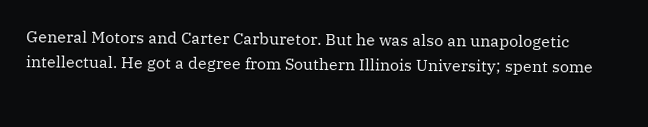General Motors and Carter Carburetor. But he was also an unapologetic intellectual. He got a degree from Southern Illinois University; spent some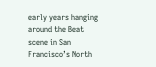early years hanging around the Beat scene in San Francisco’s North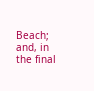Beach; and, in the final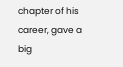chapter of his career, gave a big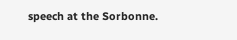speech at the Sorbonne.